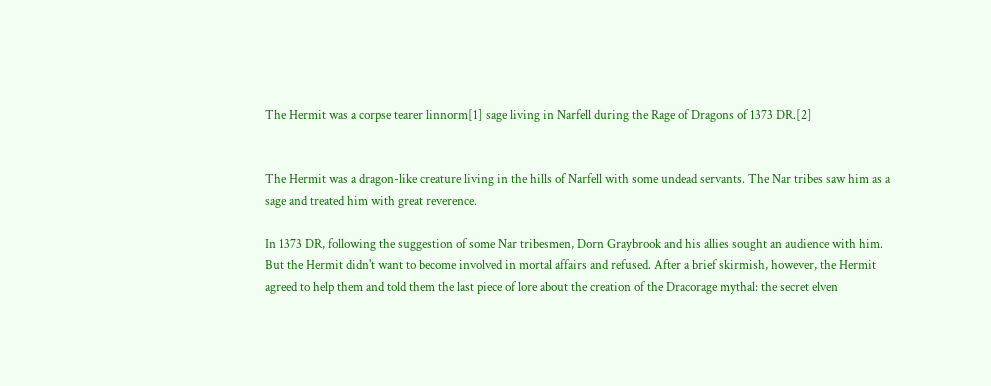The Hermit was a corpse tearer linnorm[1] sage living in Narfell during the Rage of Dragons of 1373 DR.[2]


The Hermit was a dragon-like creature living in the hills of Narfell with some undead servants. The Nar tribes saw him as a sage and treated him with great reverence.

In 1373 DR, following the suggestion of some Nar tribesmen, Dorn Graybrook and his allies sought an audience with him. But the Hermit didn't want to become involved in mortal affairs and refused. After a brief skirmish, however, the Hermit agreed to help them and told them the last piece of lore about the creation of the Dracorage mythal: the secret elven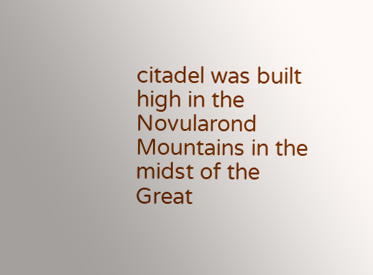citadel was built high in the Novularond Mountains in the midst of the Great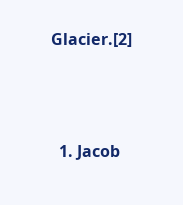Glacier.[2]




  1. Jacob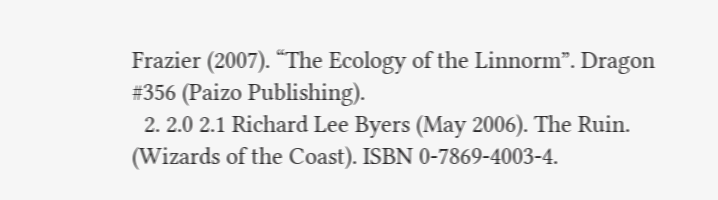Frazier (2007). “The Ecology of the Linnorm”. Dragon #356 (Paizo Publishing).
  2. 2.0 2.1 Richard Lee Byers (May 2006). The Ruin. (Wizards of the Coast). ISBN 0-7869-4003-4.